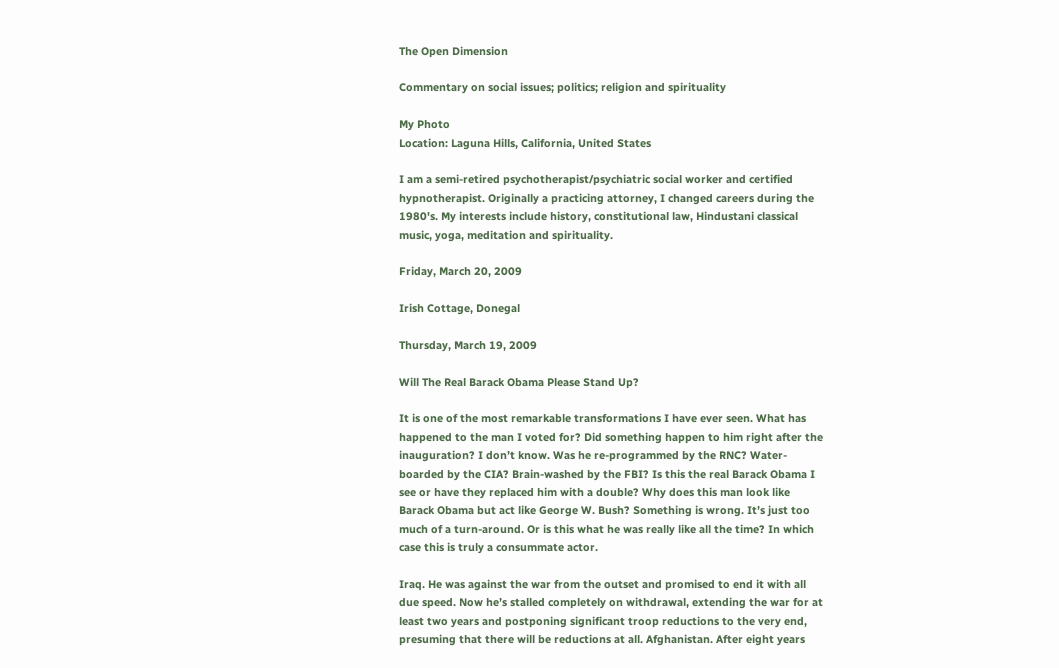The Open Dimension

Commentary on social issues; politics; religion and spirituality

My Photo
Location: Laguna Hills, California, United States

I am a semi-retired psychotherapist/psychiatric social worker and certified hypnotherapist. Originally a practicing attorney, I changed careers during the 1980's. My interests include history, constitutional law, Hindustani classical music, yoga, meditation and spirituality.

Friday, March 20, 2009

Irish Cottage, Donegal

Thursday, March 19, 2009

Will The Real Barack Obama Please Stand Up?

It is one of the most remarkable transformations I have ever seen. What has happened to the man I voted for? Did something happen to him right after the inauguration? I don’t know. Was he re-programmed by the RNC? Water-boarded by the CIA? Brain-washed by the FBI? Is this the real Barack Obama I see or have they replaced him with a double? Why does this man look like Barack Obama but act like George W. Bush? Something is wrong. It’s just too much of a turn-around. Or is this what he was really like all the time? In which case this is truly a consummate actor.

Iraq. He was against the war from the outset and promised to end it with all due speed. Now he’s stalled completely on withdrawal, extending the war for at least two years and postponing significant troop reductions to the very end, presuming that there will be reductions at all. Afghanistan. After eight years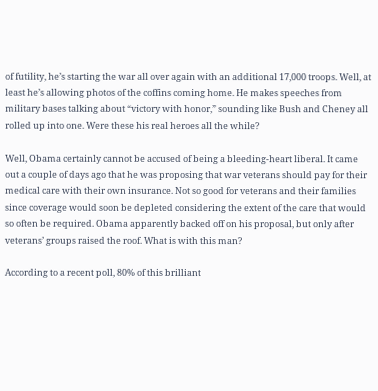of futility, he’s starting the war all over again with an additional 17,000 troops. Well, at least he’s allowing photos of the coffins coming home. He makes speeches from military bases talking about “victory with honor,” sounding like Bush and Cheney all rolled up into one. Were these his real heroes all the while?

Well, Obama certainly cannot be accused of being a bleeding-heart liberal. It came out a couple of days ago that he was proposing that war veterans should pay for their medical care with their own insurance. Not so good for veterans and their families since coverage would soon be depleted considering the extent of the care that would so often be required. Obama apparently backed off on his proposal, but only after veterans’ groups raised the roof. What is with this man?

According to a recent poll, 80% of this brilliant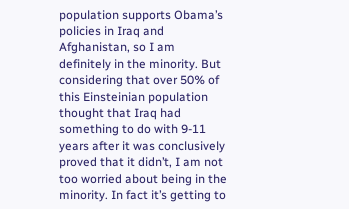population supports Obama’s policies in Iraq and Afghanistan, so I am definitely in the minority. But considering that over 50% of this Einsteinian population thought that Iraq had something to do with 9-11 years after it was conclusively proved that it didn’t, I am not too worried about being in the minority. In fact it’s getting to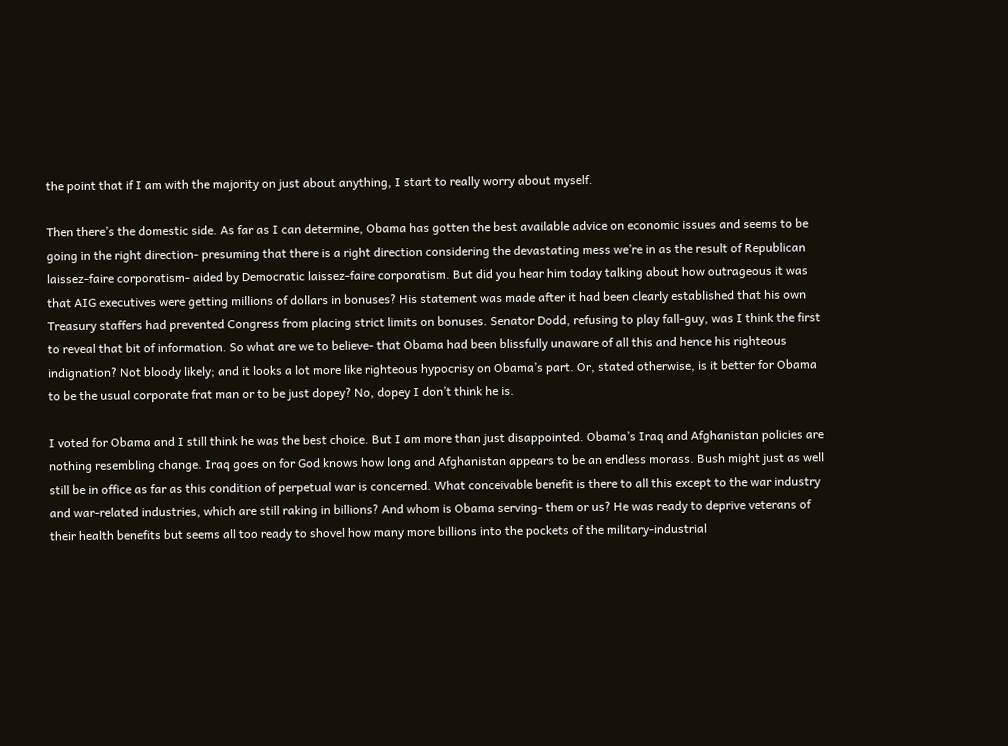the point that if I am with the majority on just about anything, I start to really worry about myself.

Then there’s the domestic side. As far as I can determine, Obama has gotten the best available advice on economic issues and seems to be going in the right direction- presuming that there is a right direction considering the devastating mess we’re in as the result of Republican laissez-faire corporatism- aided by Democratic laissez-faire corporatism. But did you hear him today talking about how outrageous it was that AIG executives were getting millions of dollars in bonuses? His statement was made after it had been clearly established that his own Treasury staffers had prevented Congress from placing strict limits on bonuses. Senator Dodd, refusing to play fall-guy, was I think the first to reveal that bit of information. So what are we to believe- that Obama had been blissfully unaware of all this and hence his righteous indignation? Not bloody likely; and it looks a lot more like righteous hypocrisy on Obama’s part. Or, stated otherwise, is it better for Obama to be the usual corporate frat man or to be just dopey? No, dopey I don’t think he is.

I voted for Obama and I still think he was the best choice. But I am more than just disappointed. Obama’s Iraq and Afghanistan policies are nothing resembling change. Iraq goes on for God knows how long and Afghanistan appears to be an endless morass. Bush might just as well still be in office as far as this condition of perpetual war is concerned. What conceivable benefit is there to all this except to the war industry and war-related industries, which are still raking in billions? And whom is Obama serving- them or us? He was ready to deprive veterans of their health benefits but seems all too ready to shovel how many more billions into the pockets of the military-industrial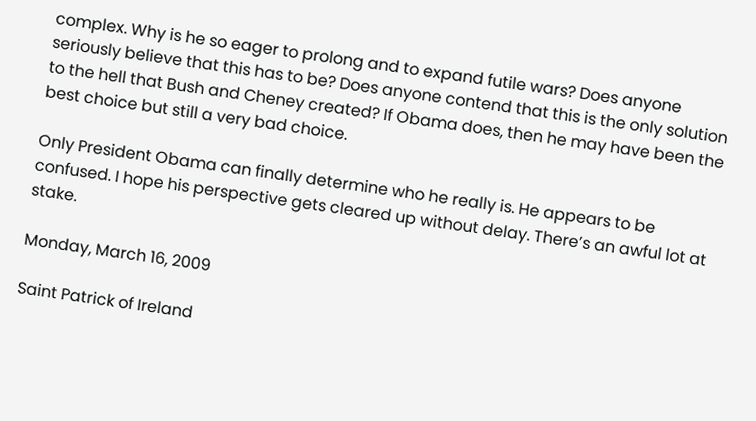complex. Why is he so eager to prolong and to expand futile wars? Does anyone seriously believe that this has to be? Does anyone contend that this is the only solution to the hell that Bush and Cheney created? If Obama does, then he may have been the best choice but still a very bad choice.

Only President Obama can finally determine who he really is. He appears to be confused. I hope his perspective gets cleared up without delay. There’s an awful lot at stake.

Monday, March 16, 2009

Saint Patrick of Ireland